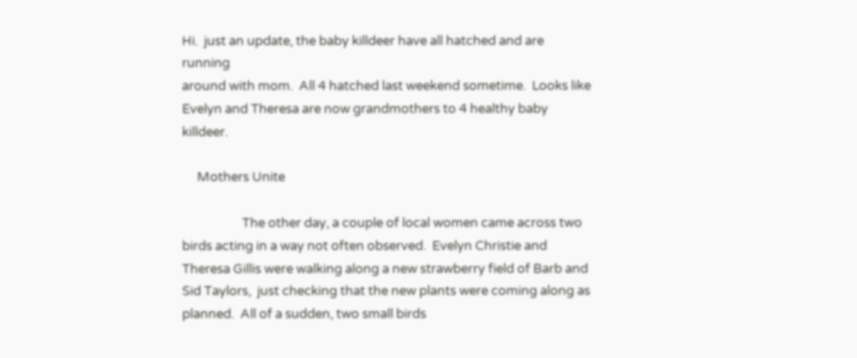Hi.  just an update, the baby killdeer have all hatched and are running
around with mom.  All 4 hatched last weekend sometime.  Looks like
Evelyn and Theresa are now grandmothers to 4 healthy baby killdeer.

     Mothers Unite

                    The other day, a couple of local women came across two birds acting in a way not often observed.  Evelyn Christie and  Theresa Gillis were walking along a new strawberry field of Barb and Sid Taylors,  just checking that the new plants were coming along as planned.  All of a sudden, two small birds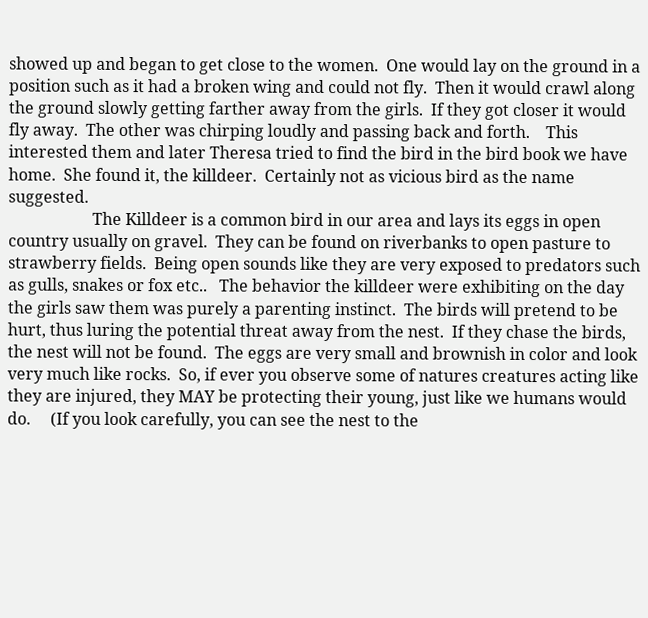showed up and began to get close to the women.  One would lay on the ground in a position such as it had a broken wing and could not fly.  Then it would crawl along the ground slowly getting farther away from the girls.  If they got closer it would fly away.  The other was chirping loudly and passing back and forth.    This interested them and later Theresa tried to find the bird in the bird book we have home.  She found it, the killdeer.  Certainly not as vicious bird as the name suggested.
                     The Killdeer is a common bird in our area and lays its eggs in open country usually on gravel.  They can be found on riverbanks to open pasture to strawberry fields.  Being open sounds like they are very exposed to predators such as gulls, snakes or fox etc..   The behavior the killdeer were exhibiting on the day the girls saw them was purely a parenting instinct.  The birds will pretend to be hurt, thus luring the potential threat away from the nest.  If they chase the birds, the nest will not be found.  The eggs are very small and brownish in color and look very much like rocks.  So, if ever you observe some of natures creatures acting like they are injured, they MAY be protecting their young, just like we humans would do.     (If you look carefully, you can see the nest to the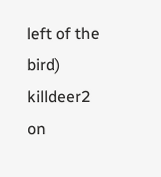left of the bird)
killdeer2 on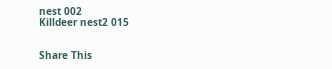nest 002
Killdeer nest2 015


Share This